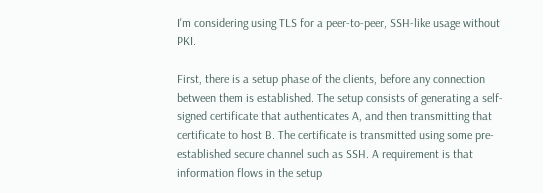I'm considering using TLS for a peer-to-peer, SSH-like usage without PKI.

First, there is a setup phase of the clients, before any connection between them is established. The setup consists of generating a self-signed certificate that authenticates A, and then transmitting that certificate to host B. The certificate is transmitted using some pre-established secure channel such as SSH. A requirement is that information flows in the setup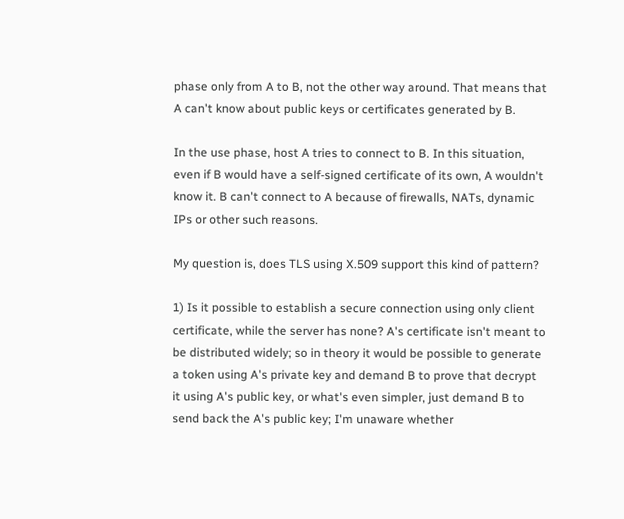phase only from A to B, not the other way around. That means that A can't know about public keys or certificates generated by B.

In the use phase, host A tries to connect to B. In this situation, even if B would have a self-signed certificate of its own, A wouldn't know it. B can't connect to A because of firewalls, NATs, dynamic IPs or other such reasons.

My question is, does TLS using X.509 support this kind of pattern?

1) Is it possible to establish a secure connection using only client certificate, while the server has none? A's certificate isn't meant to be distributed widely; so in theory it would be possible to generate a token using A's private key and demand B to prove that decrypt it using A's public key, or what's even simpler, just demand B to send back the A's public key; I'm unaware whether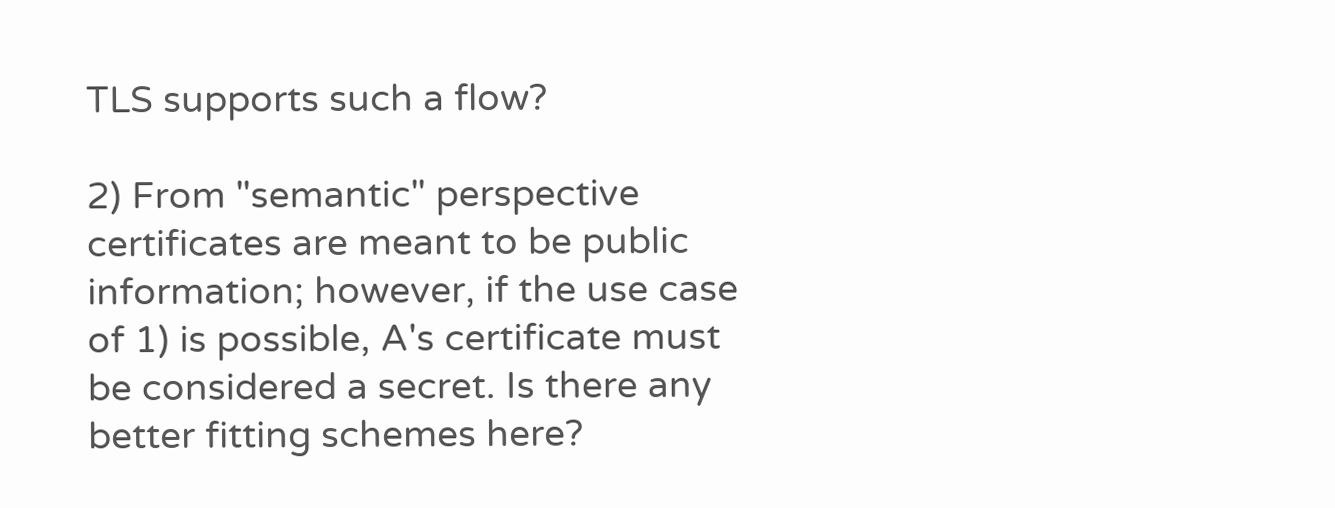TLS supports such a flow?

2) From "semantic" perspective certificates are meant to be public information; however, if the use case of 1) is possible, A's certificate must be considered a secret. Is there any better fitting schemes here?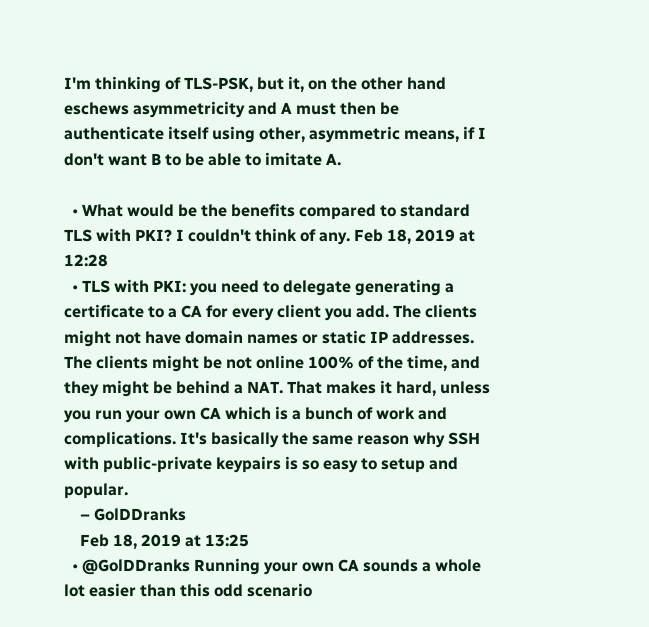I'm thinking of TLS-PSK, but it, on the other hand eschews asymmetricity and A must then be authenticate itself using other, asymmetric means, if I don't want B to be able to imitate A.

  • What would be the benefits compared to standard TLS with PKI? I couldn't think of any. Feb 18, 2019 at 12:28
  • TLS with PKI: you need to delegate generating a certificate to a CA for every client you add. The clients might not have domain names or static IP addresses. The clients might be not online 100% of the time, and they might be behind a NAT. That makes it hard, unless you run your own CA which is a bunch of work and complications. It's basically the same reason why SSH with public-private keypairs is so easy to setup and popular.
    – GolDDranks
    Feb 18, 2019 at 13:25
  • @GolDDranks Running your own CA sounds a whole lot easier than this odd scenario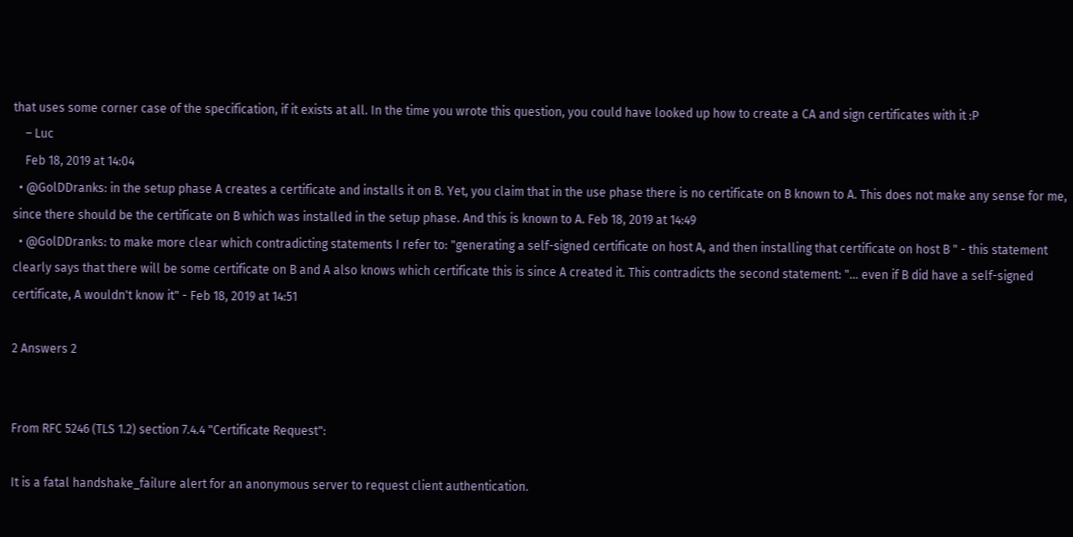that uses some corner case of the specification, if it exists at all. In the time you wrote this question, you could have looked up how to create a CA and sign certificates with it :P
    – Luc
    Feb 18, 2019 at 14:04
  • @GolDDranks: in the setup phase A creates a certificate and installs it on B. Yet, you claim that in the use phase there is no certificate on B known to A. This does not make any sense for me, since there should be the certificate on B which was installed in the setup phase. And this is known to A. Feb 18, 2019 at 14:49
  • @GolDDranks: to make more clear which contradicting statements I refer to: "generating a self-signed certificate on host A, and then installing that certificate on host B " - this statement clearly says that there will be some certificate on B and A also knows which certificate this is since A created it. This contradicts the second statement: "... even if B did have a self-signed certificate, A wouldn't know it" - Feb 18, 2019 at 14:51

2 Answers 2


From RFC 5246 (TLS 1.2) section 7.4.4 "Certificate Request":

It is a fatal handshake_failure alert for an anonymous server to request client authentication.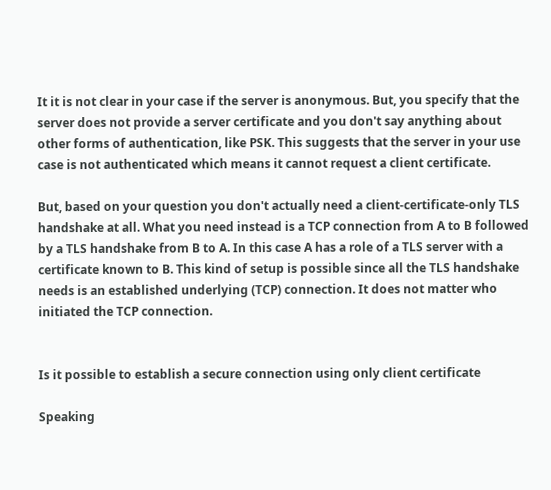It it is not clear in your case if the server is anonymous. But, you specify that the server does not provide a server certificate and you don't say anything about other forms of authentication, like PSK. This suggests that the server in your use case is not authenticated which means it cannot request a client certificate.

But, based on your question you don't actually need a client-certificate-only TLS handshake at all. What you need instead is a TCP connection from A to B followed by a TLS handshake from B to A. In this case A has a role of a TLS server with a certificate known to B. This kind of setup is possible since all the TLS handshake needs is an established underlying (TCP) connection. It does not matter who initiated the TCP connection.


Is it possible to establish a secure connection using only client certificate

Speaking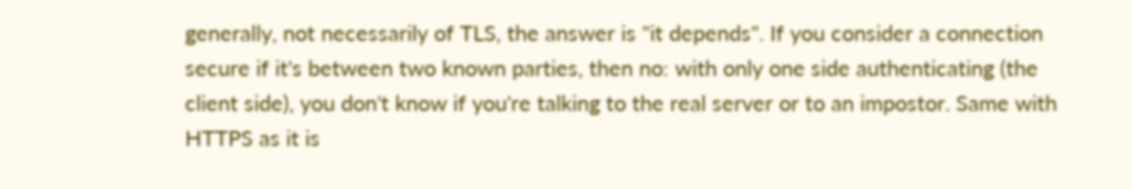generally, not necessarily of TLS, the answer is "it depends". If you consider a connection secure if it's between two known parties, then no: with only one side authenticating (the client side), you don't know if you're talking to the real server or to an impostor. Same with HTTPS as it is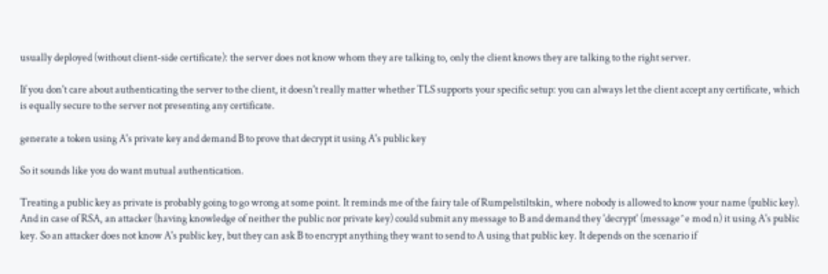usually deployed (without client-side certificate): the server does not know whom they are talking to, only the client knows they are talking to the right server.

If you don't care about authenticating the server to the client, it doesn't really matter whether TLS supports your specific setup: you can always let the client accept any certificate, which is equally secure to the server not presenting any certificate.

generate a token using A's private key and demand B to prove that decrypt it using A's public key

So it sounds like you do want mutual authentication.

Treating a public key as private is probably going to go wrong at some point. It reminds me of the fairy tale of Rumpelstiltskin, where nobody is allowed to know your name (public key). And in case of RSA, an attacker (having knowledge of neither the public nor private key) could submit any message to B and demand they 'decrypt' (message^e mod n) it using A's public key. So an attacker does not know A's public key, but they can ask B to encrypt anything they want to send to A using that public key. It depends on the scenario if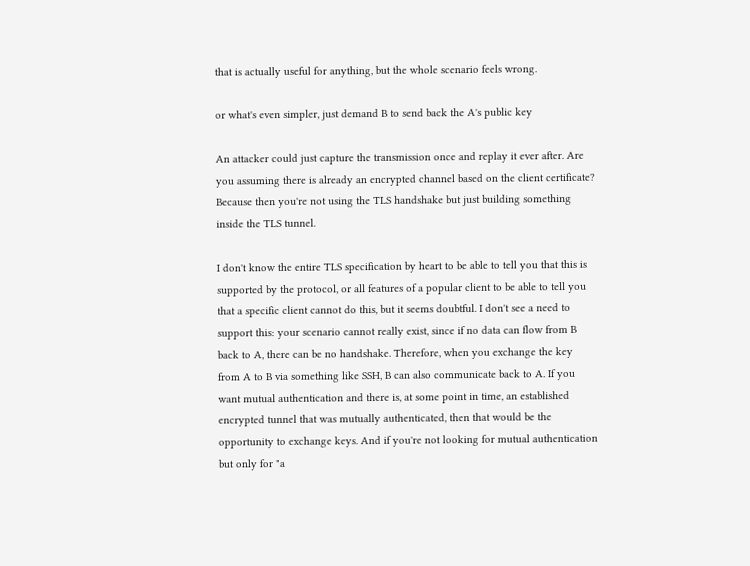that is actually useful for anything, but the whole scenario feels wrong.

or what's even simpler, just demand B to send back the A's public key

An attacker could just capture the transmission once and replay it ever after. Are you assuming there is already an encrypted channel based on the client certificate? Because then you're not using the TLS handshake but just building something inside the TLS tunnel.

I don't know the entire TLS specification by heart to be able to tell you that this is supported by the protocol, or all features of a popular client to be able to tell you that a specific client cannot do this, but it seems doubtful. I don't see a need to support this: your scenario cannot really exist, since if no data can flow from B back to A, there can be no handshake. Therefore, when you exchange the key from A to B via something like SSH, B can also communicate back to A. If you want mutual authentication and there is, at some point in time, an established encrypted tunnel that was mutually authenticated, then that would be the opportunity to exchange keys. And if you're not looking for mutual authentication but only for "a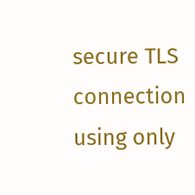secure TLS connection using only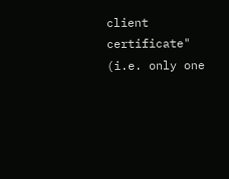client certificate" (i.e. only one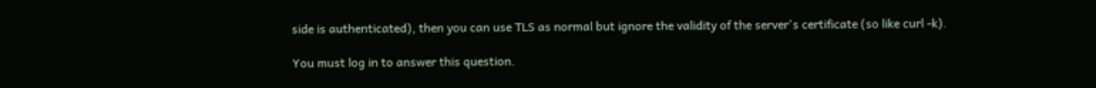side is authenticated), then you can use TLS as normal but ignore the validity of the server's certificate (so like curl -k).

You must log in to answer this question.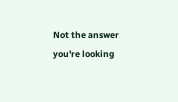Not the answer you're looking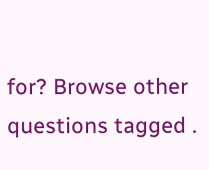for? Browse other questions tagged .